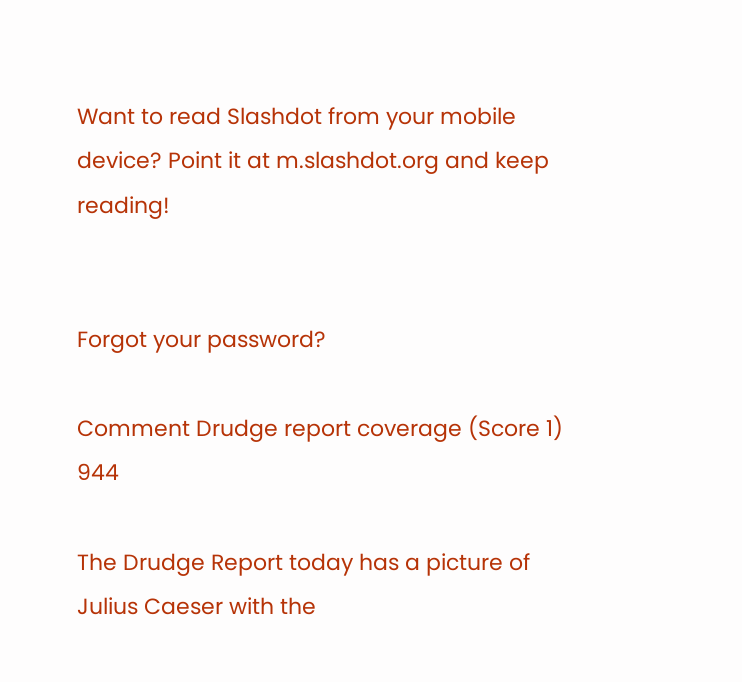Want to read Slashdot from your mobile device? Point it at m.slashdot.org and keep reading!


Forgot your password?

Comment Drudge report coverage (Score 1) 944

The Drudge Report today has a picture of Julius Caeser with the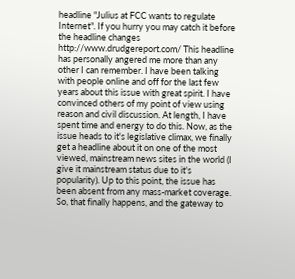headline "Julius at FCC wants to regulate Internet". If you hurry you may catch it before the headline changes http://www.drudgereport.com/ This headline has personally angered me more than any other I can remember. I have been talking with people online and off for the last few years about this issue with great spirit. I have convinced others of my point of view using reason and civil discussion. At length, I have spent time and energy to do this. Now, as the issue heads to it's legislative climax, we finally get a headline about it on one of the most viewed, mainstream news sites in the world (I give it mainstream status due to it's popularity). Up to this point, the issue has been absent from any mass-market coverage. So, that finally happens, and the gateway to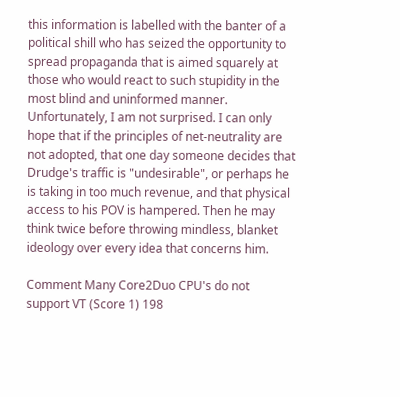this information is labelled with the banter of a political shill who has seized the opportunity to spread propaganda that is aimed squarely at those who would react to such stupidity in the most blind and uninformed manner. Unfortunately, I am not surprised. I can only hope that if the principles of net-neutrality are not adopted, that one day someone decides that Drudge's traffic is "undesirable", or perhaps he is taking in too much revenue, and that physical access to his POV is hampered. Then he may think twice before throwing mindless, blanket ideology over every idea that concerns him.

Comment Many Core2Duo CPU's do not support VT (Score 1) 198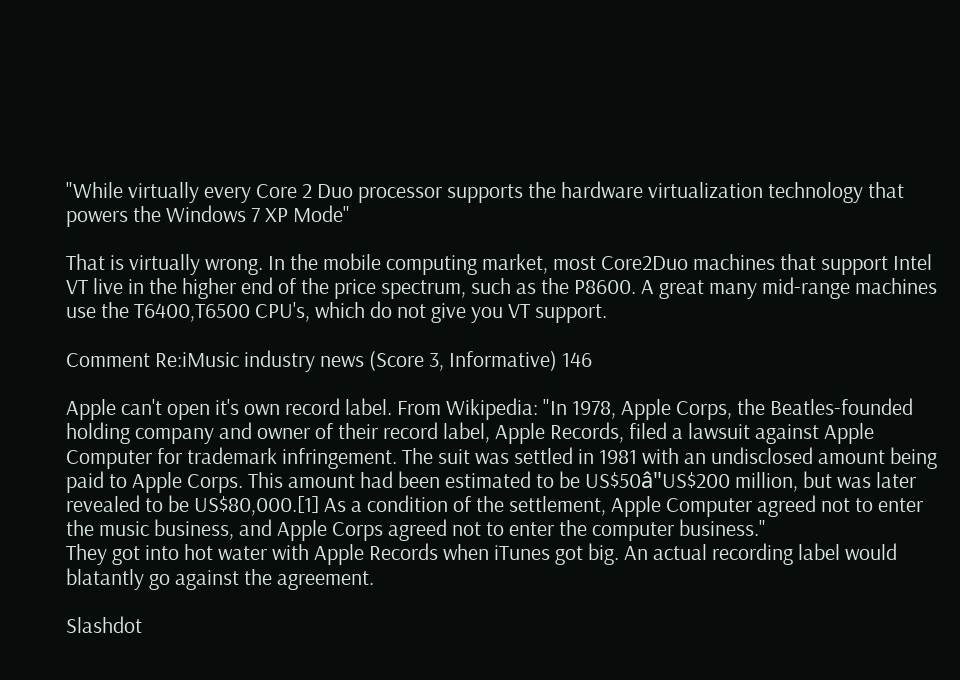"While virtually every Core 2 Duo processor supports the hardware virtualization technology that powers the Windows 7 XP Mode"

That is virtually wrong. In the mobile computing market, most Core2Duo machines that support Intel VT live in the higher end of the price spectrum, such as the P8600. A great many mid-range machines use the T6400,T6500 CPU's, which do not give you VT support.

Comment Re:iMusic industry news (Score 3, Informative) 146

Apple can't open it's own record label. From Wikipedia: "In 1978, Apple Corps, the Beatles-founded holding company and owner of their record label, Apple Records, filed a lawsuit against Apple Computer for trademark infringement. The suit was settled in 1981 with an undisclosed amount being paid to Apple Corps. This amount had been estimated to be US$50â"US$200 million, but was later revealed to be US$80,000.[1] As a condition of the settlement, Apple Computer agreed not to enter the music business, and Apple Corps agreed not to enter the computer business."
They got into hot water with Apple Records when iTunes got big. An actual recording label would blatantly go against the agreement.

Slashdot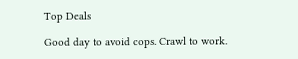Top Deals

Good day to avoid cops. Crawl to work.